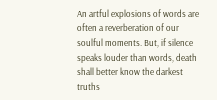An artful explosions of words are often a reverberation of our soulful moments. But, if silence speaks louder than words, death shall better know the darkest truths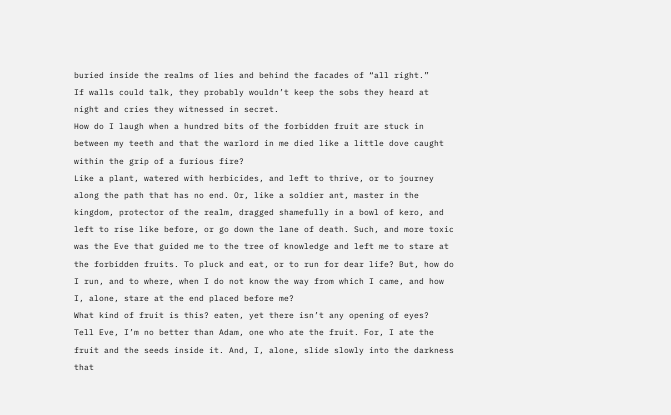buried inside the realms of lies and behind the facades of “all right.”
If walls could talk, they probably wouldn’t keep the sobs they heard at night and cries they witnessed in secret.
How do I laugh when a hundred bits of the forbidden fruit are stuck in between my teeth and that the warlord in me died like a little dove caught within the grip of a furious fire?
Like a plant, watered with herbicides, and left to thrive, or to journey along the path that has no end. Or, like a soldier ant, master in the kingdom, protector of the realm, dragged shamefully in a bowl of kero, and left to rise like before, or go down the lane of death. Such, and more toxic was the Eve that guided me to the tree of knowledge and left me to stare at the forbidden fruits. To pluck and eat, or to run for dear life? But, how do I run, and to where, when I do not know the way from which I came, and how I, alone, stare at the end placed before me?
What kind of fruit is this? eaten, yet there isn’t any opening of eyes?
Tell Eve, I’m no better than Adam, one who ate the fruit. For, I ate the fruit and the seeds inside it. And, I, alone, slide slowly into the darkness that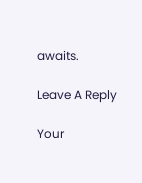awaits.

Leave A Reply

Your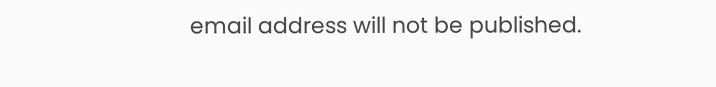email address will not be published.